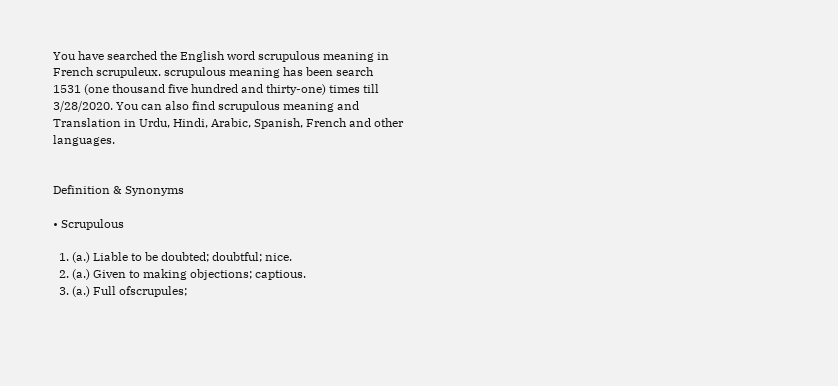You have searched the English word scrupulous meaning in French scrupuleux. scrupulous meaning has been search 1531 (one thousand five hundred and thirty-one) times till 3/28/2020. You can also find scrupulous meaning and Translation in Urdu, Hindi, Arabic, Spanish, French and other languages.


Definition & Synonyms

• Scrupulous

  1. (a.) Liable to be doubted; doubtful; nice.
  2. (a.) Given to making objections; captious.
  3. (a.) Full ofscrupules;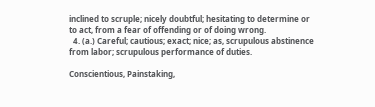inclined to scruple; nicely doubtful; hesitating to determine or to act, from a fear of offending or of doing wrong.
  4. (a.) Careful; cautious; exact; nice; as, scrupulous abstinence from labor; scrupulous performance of duties.

Conscientious, Painstaking,